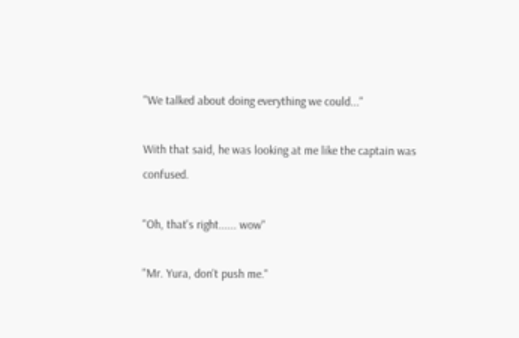"We talked about doing everything we could..."

With that said, he was looking at me like the captain was confused.

"Oh, that's right...... wow"

"Mr. Yura, don't push me."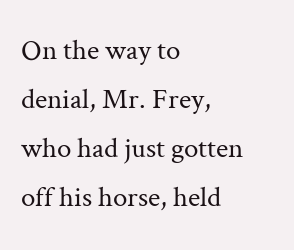On the way to denial, Mr. Frey, who had just gotten off his horse, held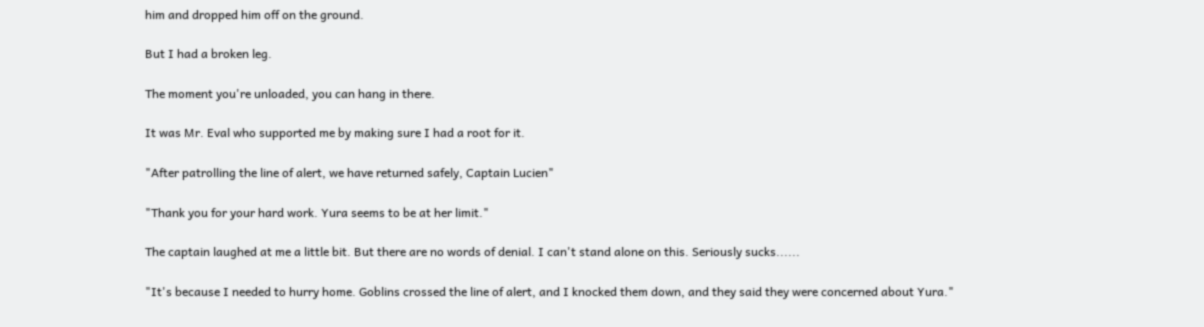him and dropped him off on the ground.

But I had a broken leg.

The moment you're unloaded, you can hang in there.

It was Mr. Eval who supported me by making sure I had a root for it.

"After patrolling the line of alert, we have returned safely, Captain Lucien"

"Thank you for your hard work. Yura seems to be at her limit."

The captain laughed at me a little bit. But there are no words of denial. I can't stand alone on this. Seriously sucks......

"It's because I needed to hurry home. Goblins crossed the line of alert, and I knocked them down, and they said they were concerned about Yura."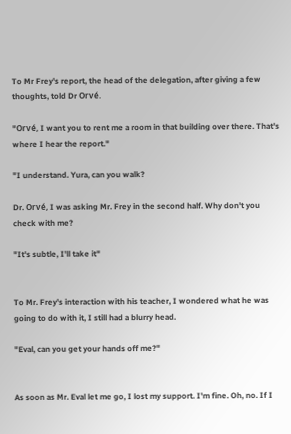To Mr Frey's report, the head of the delegation, after giving a few thoughts, told Dr Orvé.

"Orvé, I want you to rent me a room in that building over there. That's where I hear the report."

"I understand. Yura, can you walk?

Dr. Orvé, I was asking Mr. Frey in the second half. Why don't you check with me?

"It's subtle, I'll take it"


To Mr. Frey's interaction with his teacher, I wondered what he was going to do with it, I still had a blurry head.

"Eval, can you get your hands off me?"


As soon as Mr. Eval let me go, I lost my support. I'm fine. Oh, no. If I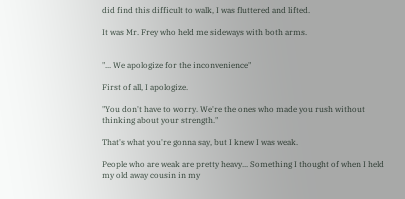did find this difficult to walk, I was fluttered and lifted.

It was Mr. Frey who held me sideways with both arms.


"... We apologize for the inconvenience"

First of all, I apologize.

"You don't have to worry. We're the ones who made you rush without thinking about your strength."

That's what you're gonna say, but I knew I was weak.

People who are weak are pretty heavy... Something I thought of when I held my old away cousin in my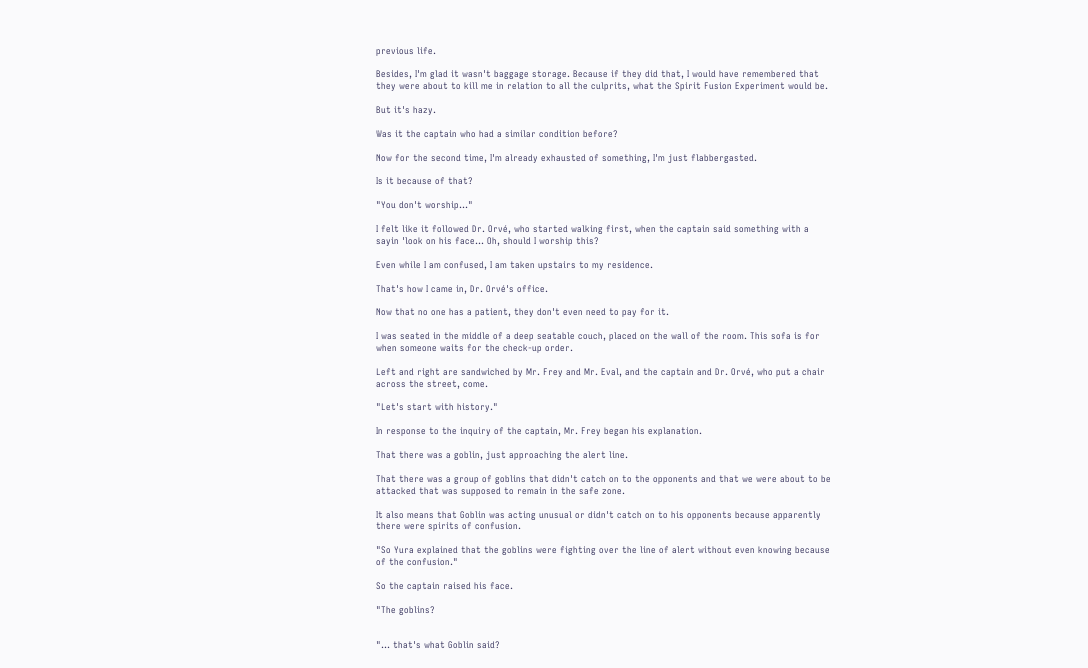previous life.

Besides, I'm glad it wasn't baggage storage. Because if they did that, I would have remembered that they were about to kill me in relation to all the culprits, what the Spirit Fusion Experiment would be.

But it's hazy.

Was it the captain who had a similar condition before?

Now for the second time, I'm already exhausted of something, I'm just flabbergasted.

Is it because of that?

"You don't worship..."

I felt like it followed Dr. Orvé, who started walking first, when the captain said something with a sayin 'look on his face... Oh, should I worship this?

Even while I am confused, I am taken upstairs to my residence.

That's how I came in, Dr. Orvé's office.

Now that no one has a patient, they don't even need to pay for it.

I was seated in the middle of a deep seatable couch, placed on the wall of the room. This sofa is for when someone waits for the check-up order.

Left and right are sandwiched by Mr. Frey and Mr. Eval, and the captain and Dr. Orvé, who put a chair across the street, come.

"Let's start with history."

In response to the inquiry of the captain, Mr. Frey began his explanation.

That there was a goblin, just approaching the alert line.

That there was a group of goblins that didn't catch on to the opponents and that we were about to be attacked that was supposed to remain in the safe zone.

It also means that Goblin was acting unusual or didn't catch on to his opponents because apparently there were spirits of confusion.

"So Yura explained that the goblins were fighting over the line of alert without even knowing because of the confusion."

So the captain raised his face.

"The goblins?


"... that's what Goblin said?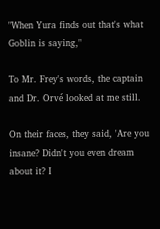"When Yura finds out that's what Goblin is saying,"

To Mr. Frey's words, the captain and Dr. Orvé looked at me still.

On their faces, they said, 'Are you insane? Didn't you even dream about it? I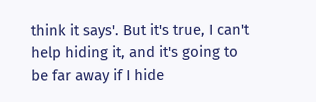think it says'. But it's true, I can't help hiding it, and it's going to be far away if I hide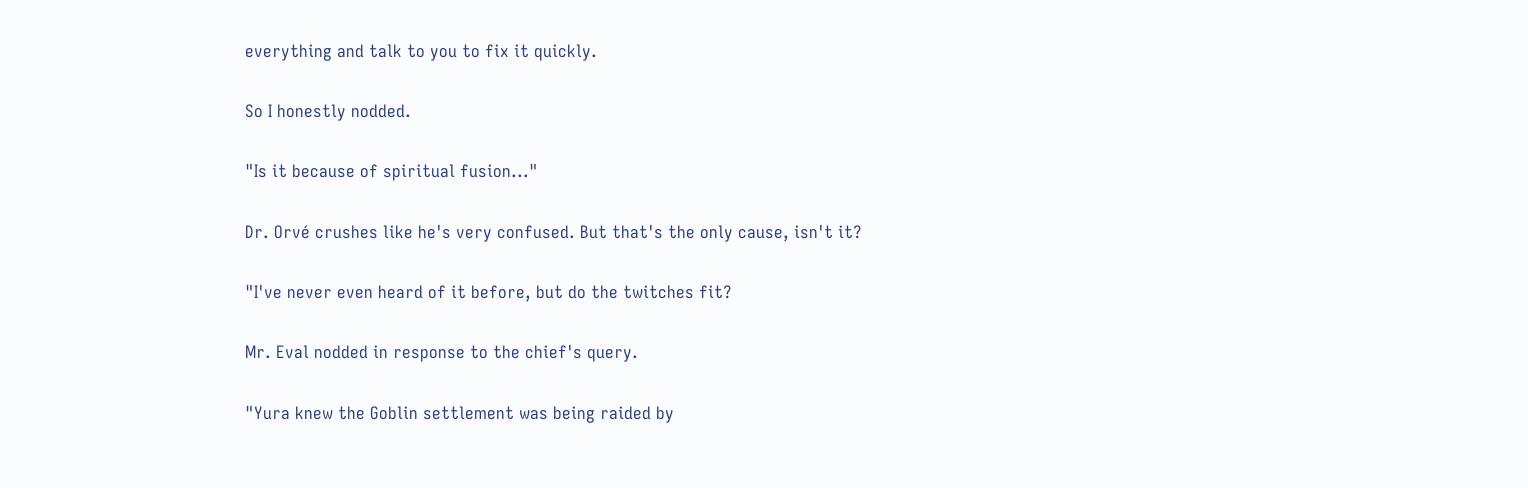everything and talk to you to fix it quickly.

So I honestly nodded.

"Is it because of spiritual fusion..."

Dr. Orvé crushes like he's very confused. But that's the only cause, isn't it?

"I've never even heard of it before, but do the twitches fit?

Mr. Eval nodded in response to the chief's query.

"Yura knew the Goblin settlement was being raided by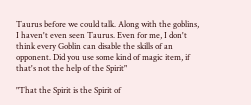Taurus before we could talk. Along with the goblins, I haven't even seen Taurus. Even for me, I don't think every Goblin can disable the skills of an opponent. Did you use some kind of magic item, if that's not the help of the Spirit"

"That the Spirit is the Spirit of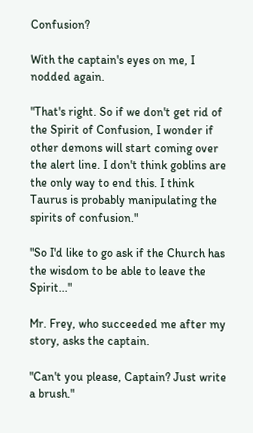Confusion?

With the captain's eyes on me, I nodded again.

"That's right. So if we don't get rid of the Spirit of Confusion, I wonder if other demons will start coming over the alert line. I don't think goblins are the only way to end this. I think Taurus is probably manipulating the spirits of confusion."

"So I'd like to go ask if the Church has the wisdom to be able to leave the Spirit..."

Mr. Frey, who succeeded me after my story, asks the captain.

"Can't you please, Captain? Just write a brush."